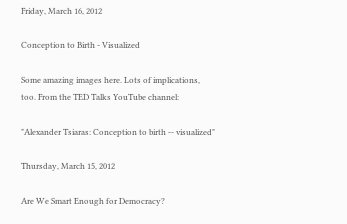Friday, March 16, 2012

Conception to Birth - Visualized

Some amazing images here. Lots of implications, too. From the TED Talks YouTube channel:

"Alexander Tsiaras: Conception to birth -- visualized"

Thursday, March 15, 2012

Are We Smart Enough for Democracy?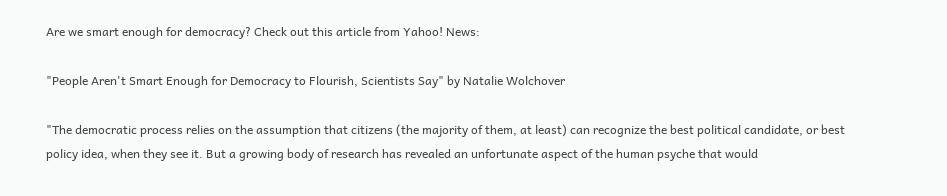Are we smart enough for democracy? Check out this article from Yahoo! News:

"People Aren't Smart Enough for Democracy to Flourish, Scientists Say" by Natalie Wolchover

"The democratic process relies on the assumption that citizens (the majority of them, at least) can recognize the best political candidate, or best policy idea, when they see it. But a growing body of research has revealed an unfortunate aspect of the human psyche that would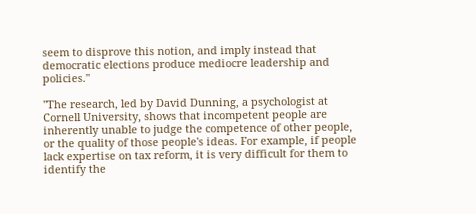seem to disprove this notion, and imply instead that democratic elections produce mediocre leadership and policies."

"The research, led by David Dunning, a psychologist at Cornell University, shows that incompetent people are inherently unable to judge the competence of other people, or the quality of those people's ideas. For example, if people lack expertise on tax reform, it is very difficult for them to identify the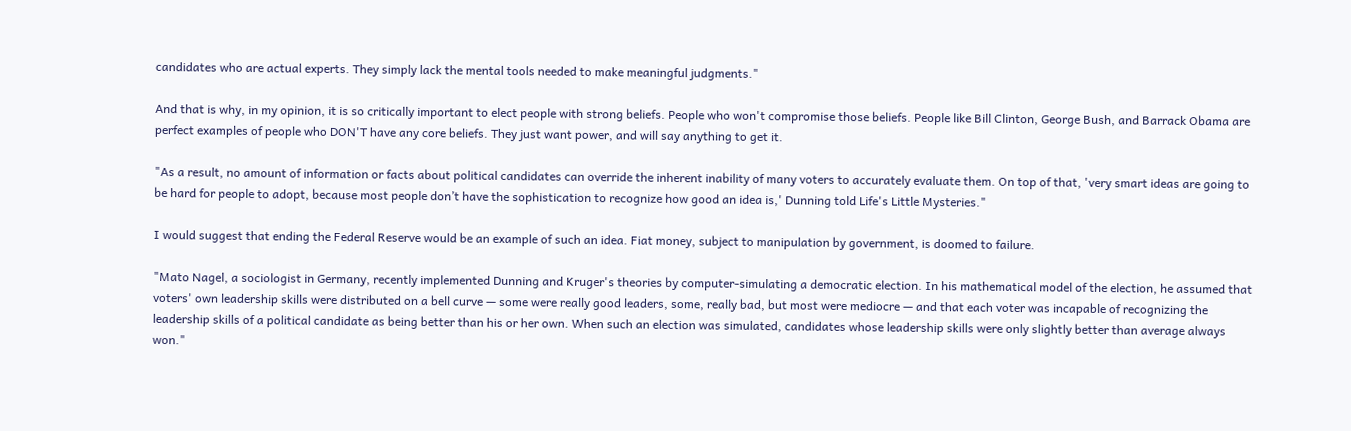candidates who are actual experts. They simply lack the mental tools needed to make meaningful judgments."

And that is why, in my opinion, it is so critically important to elect people with strong beliefs. People who won't compromise those beliefs. People like Bill Clinton, George Bush, and Barrack Obama are perfect examples of people who DON'T have any core beliefs. They just want power, and will say anything to get it.

"As a result, no amount of information or facts about political candidates can override the inherent inability of many voters to accurately evaluate them. On top of that, 'very smart ideas are going to be hard for people to adopt, because most people don’t have the sophistication to recognize how good an idea is,' Dunning told Life's Little Mysteries."

I would suggest that ending the Federal Reserve would be an example of such an idea. Fiat money, subject to manipulation by government, is doomed to failure.

"Mato Nagel, a sociologist in Germany, recently implemented Dunning and Kruger's theories by computer-simulating a democratic election. In his mathematical model of the election, he assumed that voters' own leadership skills were distributed on a bell curve — some were really good leaders, some, really bad, but most were mediocre — and that each voter was incapable of recognizing the leadership skills of a political candidate as being better than his or her own. When such an election was simulated, candidates whose leadership skills were only slightly better than average always won."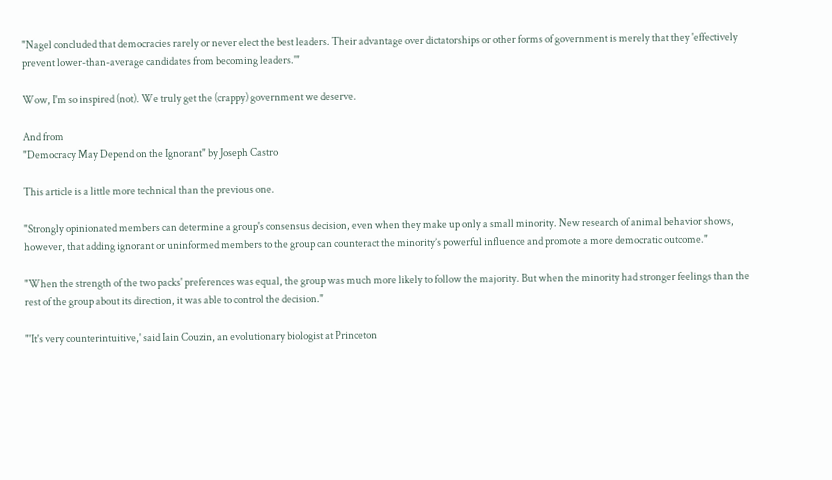"Nagel concluded that democracies rarely or never elect the best leaders. Their advantage over dictatorships or other forms of government is merely that they 'effectively prevent lower-than-average candidates from becoming leaders.'"

Wow, I'm so inspired (not). We truly get the (crappy) government we deserve.

And from
"Democracy May Depend on the Ignorant" by Joseph Castro

This article is a little more technical than the previous one.

"Strongly opinionated members can determine a group's consensus decision, even when they make up only a small minority. New research of animal behavior shows, however, that adding ignorant or uninformed members to the group can counteract the minority’s powerful influence and promote a more democratic outcome."

"When the strength of the two packs' preferences was equal, the group was much more likely to follow the majority. But when the minority had stronger feelings than the rest of the group about its direction, it was able to control the decision."

"'It's very counterintuitive,' said Iain Couzin, an evolutionary biologist at Princeton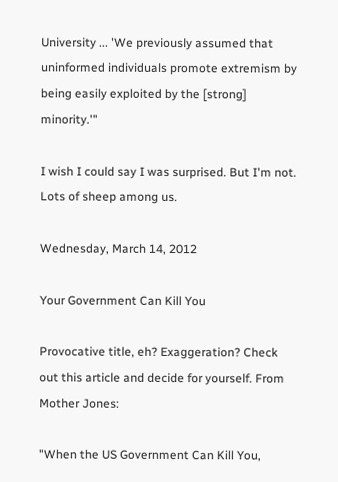University ... 'We previously assumed that uninformed individuals promote extremism by being easily exploited by the [strong] minority.'"

I wish I could say I was surprised. But I'm not. Lots of sheep among us.

Wednesday, March 14, 2012

Your Government Can Kill You

Provocative title, eh? Exaggeration? Check out this article and decide for yourself. From Mother Jones:

"When the US Government Can Kill You,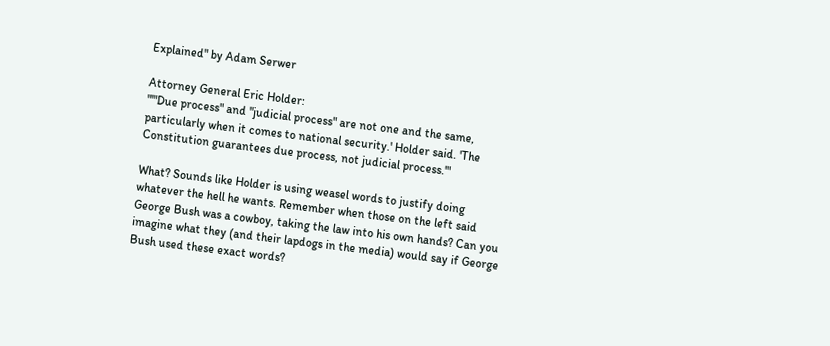Explained" by Adam Serwer

Attorney General Eric Holder:
"'"Due process" and "judicial process" are not one and the same, particularly when it comes to national security.' Holder said. 'The Constitution guarantees due process, not judicial process.'"

What? Sounds like Holder is using weasel words to justify doing whatever the hell he wants. Remember when those on the left said George Bush was a cowboy, taking the law into his own hands? Can you imagine what they (and their lapdogs in the media) would say if George Bush used these exact words?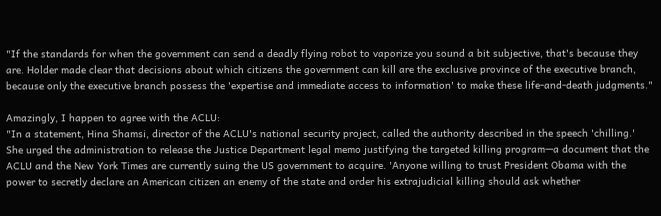"If the standards for when the government can send a deadly flying robot to vaporize you sound a bit subjective, that's because they are. Holder made clear that decisions about which citizens the government can kill are the exclusive province of the executive branch, because only the executive branch possess the 'expertise and immediate access to information' to make these life-and-death judgments."

Amazingly, I happen to agree with the ACLU:
"In a statement, Hina Shamsi, director of the ACLU's national security project, called the authority described in the speech 'chilling.' She urged the administration to release the Justice Department legal memo justifying the targeted killing program—a document that the ACLU and the New York Times are currently suing the US government to acquire. 'Anyone willing to trust President Obama with the power to secretly declare an American citizen an enemy of the state and order his extrajudicial killing should ask whether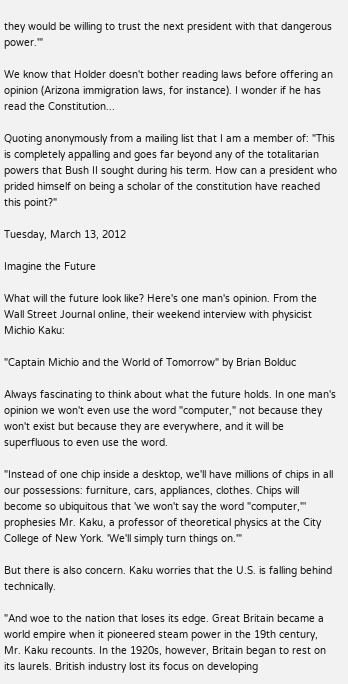they would be willing to trust the next president with that dangerous power.'"

We know that Holder doesn't bother reading laws before offering an opinion (Arizona immigration laws, for instance). I wonder if he has read the Constitution...

Quoting anonymously from a mailing list that I am a member of: "This is completely appalling and goes far beyond any of the totalitarian powers that Bush II sought during his term. How can a president who prided himself on being a scholar of the constitution have reached this point?"

Tuesday, March 13, 2012

Imagine the Future

What will the future look like? Here's one man's opinion. From the Wall Street Journal online, their weekend interview with physicist Michio Kaku:

"Captain Michio and the World of Tomorrow" by Brian Bolduc

Always fascinating to think about what the future holds. In one man's opinion we won't even use the word "computer," not because they won't exist but because they are everywhere, and it will be superfluous to even use the word.

"Instead of one chip inside a desktop, we'll have millions of chips in all our possessions: furniture, cars, appliances, clothes. Chips will become so ubiquitous that 'we won't say the word "computer,"' prophesies Mr. Kaku, a professor of theoretical physics at the City College of New York. 'We'll simply turn things on.'"

But there is also concern. Kaku worries that the U.S. is falling behind technically.

"And woe to the nation that loses its edge. Great Britain became a world empire when it pioneered steam power in the 19th century, Mr. Kaku recounts. In the 1920s, however, Britain began to rest on its laurels. British industry lost its focus on developing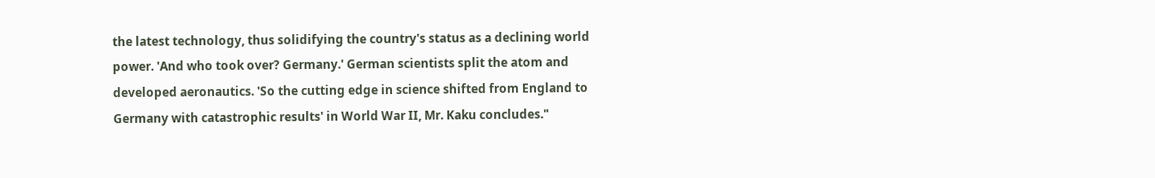the latest technology, thus solidifying the country's status as a declining world power. 'And who took over? Germany.' German scientists split the atom and developed aeronautics. 'So the cutting edge in science shifted from England to Germany with catastrophic results' in World War II, Mr. Kaku concludes."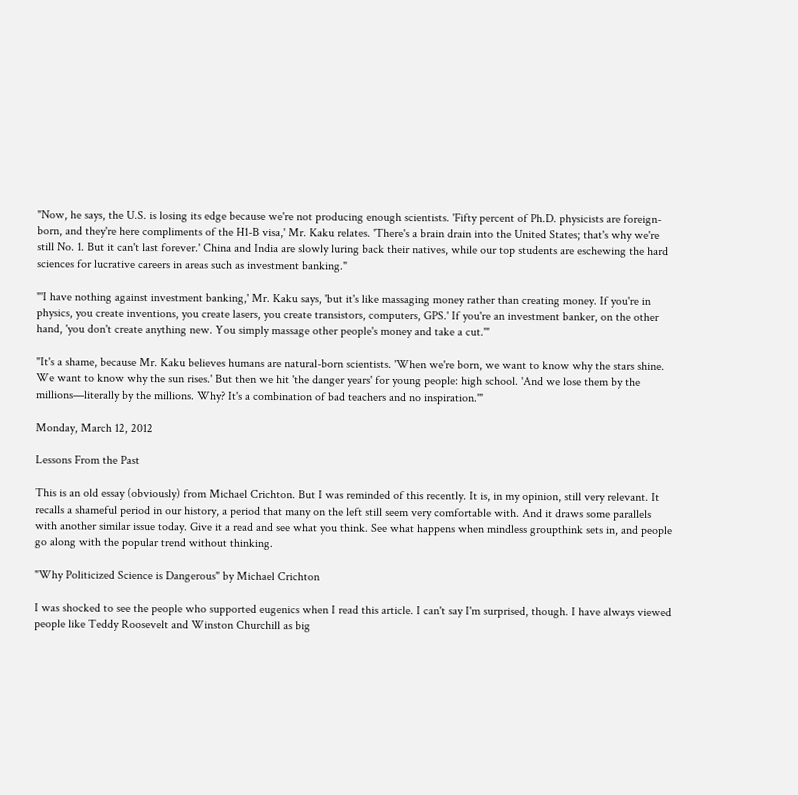"Now, he says, the U.S. is losing its edge because we're not producing enough scientists. 'Fifty percent of Ph.D. physicists are foreign-born, and they're here compliments of the H1-B visa,' Mr. Kaku relates. 'There's a brain drain into the United States; that's why we're still No. 1. But it can't last forever.' China and India are slowly luring back their natives, while our top students are eschewing the hard sciences for lucrative careers in areas such as investment banking."

"'I have nothing against investment banking,' Mr. Kaku says, 'but it's like massaging money rather than creating money. If you're in physics, you create inventions, you create lasers, you create transistors, computers, GPS.' If you're an investment banker, on the other hand, 'you don't create anything new. You simply massage other people's money and take a cut.'"

"It's a shame, because Mr. Kaku believes humans are natural-born scientists. 'When we're born, we want to know why the stars shine. We want to know why the sun rises.' But then we hit 'the danger years' for young people: high school. 'And we lose them by the millions—literally by the millions. Why? It's a combination of bad teachers and no inspiration.'"

Monday, March 12, 2012

Lessons From the Past

This is an old essay (obviously) from Michael Crichton. But I was reminded of this recently. It is, in my opinion, still very relevant. It recalls a shameful period in our history, a period that many on the left still seem very comfortable with. And it draws some parallels with another similar issue today. Give it a read and see what you think. See what happens when mindless groupthink sets in, and people go along with the popular trend without thinking.

"Why Politicized Science is Dangerous" by Michael Crichton

I was shocked to see the people who supported eugenics when I read this article. I can't say I'm surprised, though. I have always viewed people like Teddy Roosevelt and Winston Churchill as big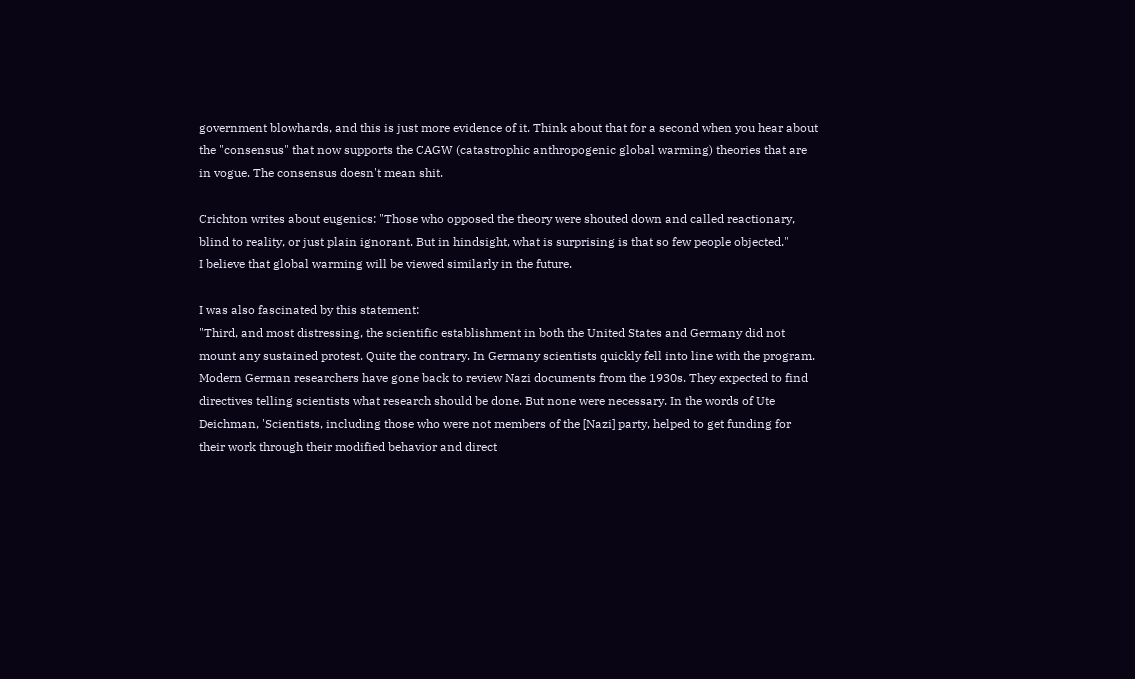government blowhards, and this is just more evidence of it. Think about that for a second when you hear about the "consensus" that now supports the CAGW (catastrophic anthropogenic global warming) theories that are in vogue. The consensus doesn't mean shit.

Crichton writes about eugenics: "Those who opposed the theory were shouted down and called reactionary, blind to reality, or just plain ignorant. But in hindsight, what is surprising is that so few people objected."
I believe that global warming will be viewed similarly in the future.

I was also fascinated by this statement:
"Third, and most distressing, the scientific establishment in both the United States and Germany did not mount any sustained protest. Quite the contrary. In Germany scientists quickly fell into line with the program. Modern German researchers have gone back to review Nazi documents from the 1930s. They expected to find directives telling scientists what research should be done. But none were necessary. In the words of Ute Deichman, 'Scientists, including those who were not members of the [Nazi] party, helped to get funding for their work through their modified behavior and direct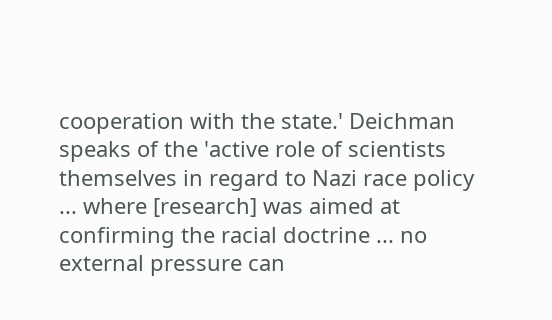cooperation with the state.' Deichman speaks of the 'active role of scientists themselves in regard to Nazi race policy ... where [research] was aimed at confirming the racial doctrine ... no external pressure can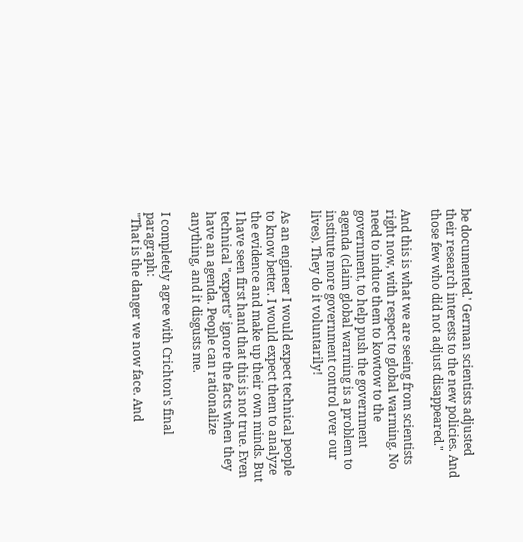be documented.' German scientists adjusted their research interests to the new policies. And those few who did not adjust disappeared."

And this is what we are seeing from scientists right now, with respect to global warming. No need to induce them to kowtow to the government, to help push the government agenda (claim global warming is a problem to institute more government control over our lives). They do it voluntarily!

As an engineer I would expect technical people to know better. I would expect them to analyze the evidence and make up their own minds. But I have seen first hand that this is not true. Even technical "experts" ignore the facts when they have an agenda. People can rationalize anything, and it disgusts me.

I completely agree with Crichton's final paragraph:
"That is the danger we now face. And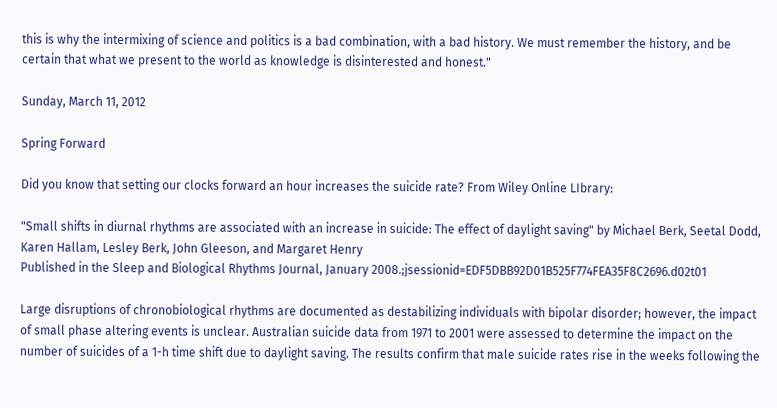this is why the intermixing of science and politics is a bad combination, with a bad history. We must remember the history, and be certain that what we present to the world as knowledge is disinterested and honest."

Sunday, March 11, 2012

Spring Forward

Did you know that setting our clocks forward an hour increases the suicide rate? From Wiley Online LIbrary:

"Small shifts in diurnal rhythms are associated with an increase in suicide: The effect of daylight saving" by Michael Berk, Seetal Dodd, Karen Hallam, Lesley Berk, John Gleeson, and Margaret Henry
Published in the Sleep and Biological Rhythms Journal, January 2008.;jsessionid=EDF5DBB92D01B525F774FEA35F8C2696.d02t01

Large disruptions of chronobiological rhythms are documented as destabilizing individuals with bipolar disorder; however, the impact of small phase altering events is unclear. Australian suicide data from 1971 to 2001 were assessed to determine the impact on the number of suicides of a 1-h time shift due to daylight saving. The results confirm that male suicide rates rise in the weeks following the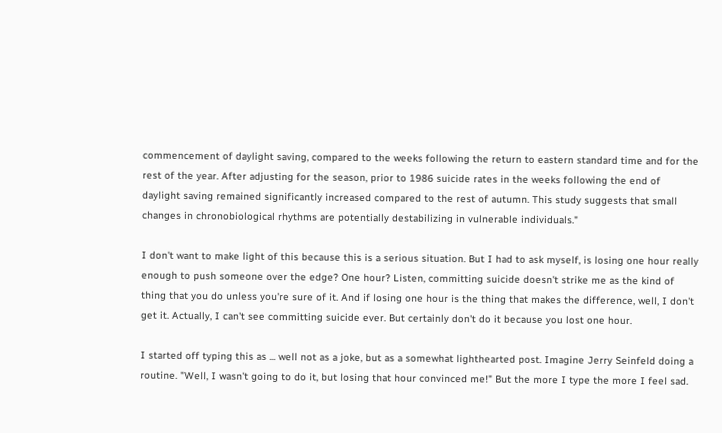commencement of daylight saving, compared to the weeks following the return to eastern standard time and for the rest of the year. After adjusting for the season, prior to 1986 suicide rates in the weeks following the end of daylight saving remained significantly increased compared to the rest of autumn. This study suggests that small changes in chronobiological rhythms are potentially destabilizing in vulnerable individuals."

I don't want to make light of this because this is a serious situation. But I had to ask myself, is losing one hour really enough to push someone over the edge? One hour? Listen, committing suicide doesn't strike me as the kind of thing that you do unless you're sure of it. And if losing one hour is the thing that makes the difference, well, I don't get it. Actually, I can't see committing suicide ever. But certainly don't do it because you lost one hour.

I started off typing this as ... well not as a joke, but as a somewhat lighthearted post. Imagine Jerry Seinfeld doing a routine. "Well, I wasn't going to do it, but losing that hour convinced me!" But the more I type the more I feel sad.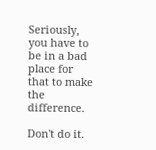Seriously, you have to be in a bad place for that to make the difference.

Don't do it.